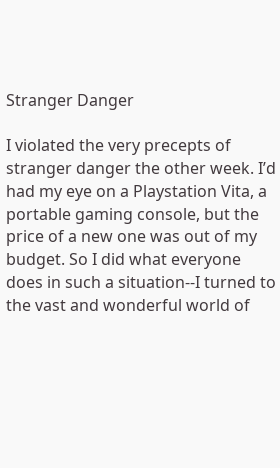Stranger Danger

I violated the very precepts of stranger danger the other week. I’d had my eye on a Playstation Vita, a portable gaming console, but the price of a new one was out of my budget. So I did what everyone does in such a situation--I turned to the vast and wonderful world of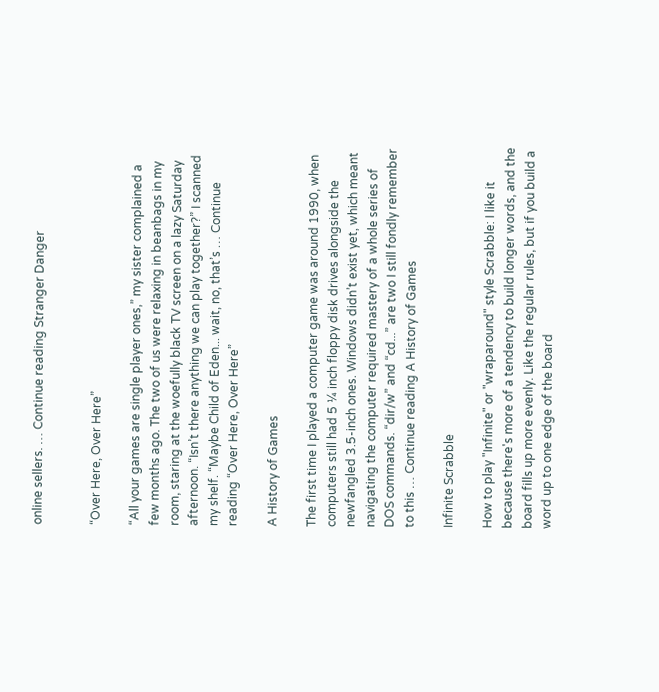online sellers. … Continue reading Stranger Danger


“Over Here, Over Here”

“All your games are single player ones,” my sister complained a few months ago. The two of us were relaxing in beanbags in my room, staring at the woefully black TV screen on a lazy Saturday afternoon. “Isn’t there anything we can play together?” I scanned my shelf. “Maybe Child of Eden... wait, no, that’s … Continue reading “Over Here, Over Here”

A History of Games

The first time I played a computer game was around 1990, when computers still had 5 ¼ inch floppy disk drives alongside the newfangled 3.5-inch ones. Windows didn’t exist yet, which meant navigating the computer required mastery of a whole series of DOS commands. “dir/w” and “cd...” are two I still fondly remember to this … Continue reading A History of Games

Infinite Scrabble

How to play "Infinite" or "wraparound" style Scrabble: I like it because there's more of a tendency to build longer words, and the board fills up more evenly. Like the regular rules, but if you build a word up to one edge of the board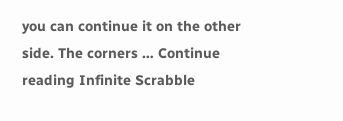you can continue it on the other side. The corners … Continue reading Infinite Scrabble